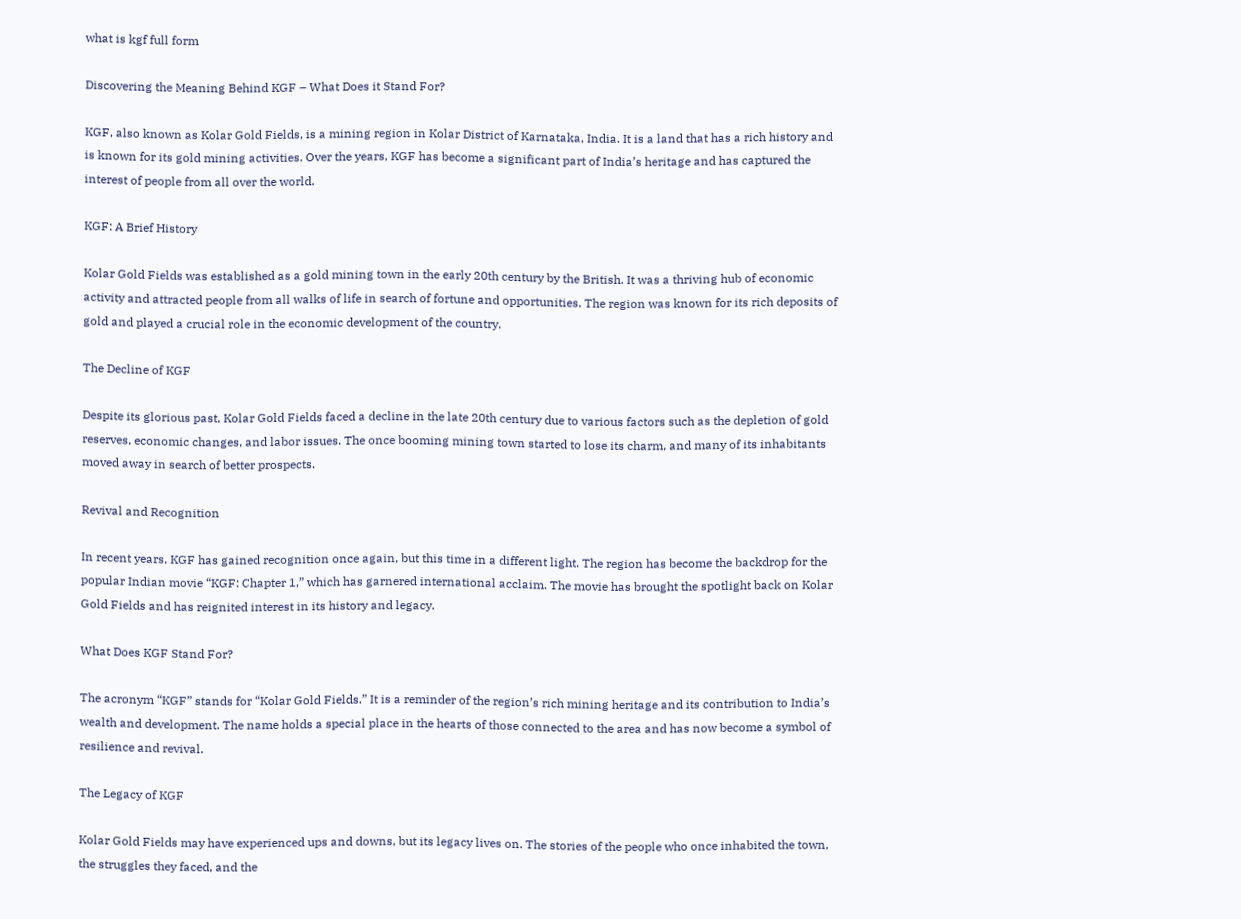what is kgf full form

Discovering the Meaning Behind KGF – What Does it Stand For?

KGF, also known as Kolar Gold Fields, is a mining region in Kolar District of Karnataka, India. It is a land that has a rich history and is known for its gold mining activities. Over the years, KGF has become a significant part of India’s heritage and has captured the interest of people from all over the world.

KGF: A Brief History

Kolar Gold Fields was established as a gold mining town in the early 20th century by the British. It was a thriving hub of economic activity and attracted people from all walks of life in search of fortune and opportunities. The region was known for its rich deposits of gold and played a crucial role in the economic development of the country.

The Decline of KGF

Despite its glorious past, Kolar Gold Fields faced a decline in the late 20th century due to various factors such as the depletion of gold reserves, economic changes, and labor issues. The once booming mining town started to lose its charm, and many of its inhabitants moved away in search of better prospects.

Revival and Recognition

In recent years, KGF has gained recognition once again, but this time in a different light. The region has become the backdrop for the popular Indian movie “KGF: Chapter 1,” which has garnered international acclaim. The movie has brought the spotlight back on Kolar Gold Fields and has reignited interest in its history and legacy.

What Does KGF Stand For?

The acronym “KGF” stands for “Kolar Gold Fields.” It is a reminder of the region’s rich mining heritage and its contribution to India’s wealth and development. The name holds a special place in the hearts of those connected to the area and has now become a symbol of resilience and revival.

The Legacy of KGF

Kolar Gold Fields may have experienced ups and downs, but its legacy lives on. The stories of the people who once inhabited the town, the struggles they faced, and the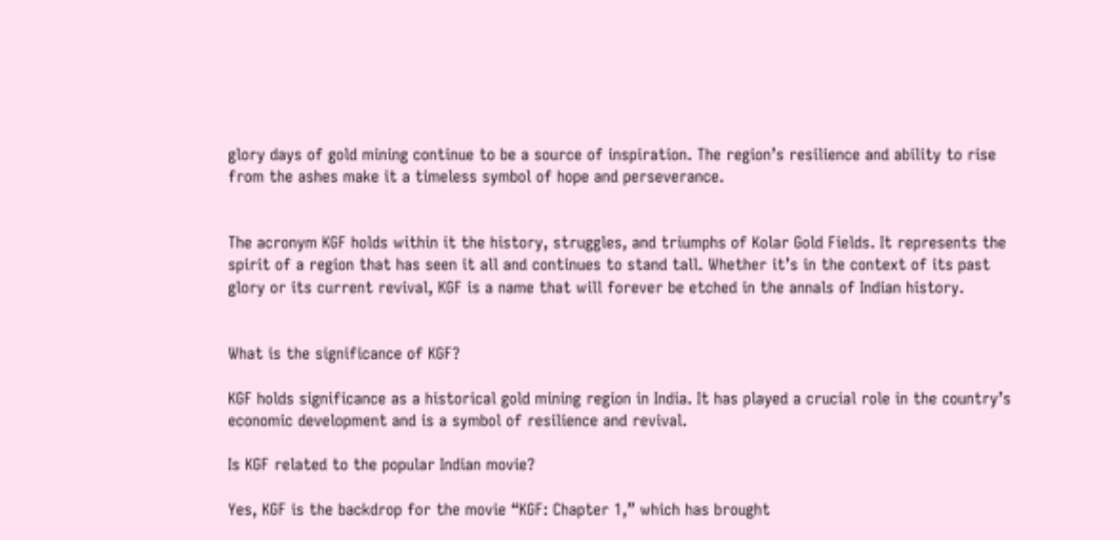glory days of gold mining continue to be a source of inspiration. The region’s resilience and ability to rise from the ashes make it a timeless symbol of hope and perseverance.


The acronym KGF holds within it the history, struggles, and triumphs of Kolar Gold Fields. It represents the spirit of a region that has seen it all and continues to stand tall. Whether it’s in the context of its past glory or its current revival, KGF is a name that will forever be etched in the annals of Indian history.


What is the significance of KGF?

KGF holds significance as a historical gold mining region in India. It has played a crucial role in the country’s economic development and is a symbol of resilience and revival.

Is KGF related to the popular Indian movie?

Yes, KGF is the backdrop for the movie “KGF: Chapter 1,” which has brought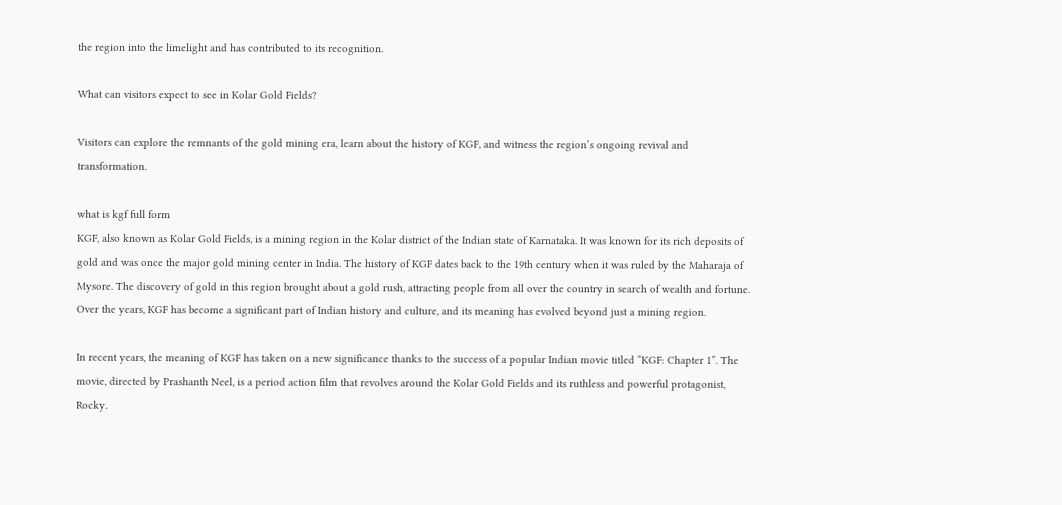the region into the limelight and has contributed to its recognition.

What can visitors expect to see in Kolar Gold Fields?

Visitors can explore the remnants of the gold mining era, learn about the history of KGF, and witness the region’s ongoing revival and transformation.

what is kgf full form
KGF, also known as Kolar Gold Fields, is a mining region in the Kolar district of the Indian state of Karnataka. It was known for its rich deposits of gold and was once the major gold mining center in India. The history of KGF dates back to the 19th century when it was ruled by the Maharaja of Mysore. The discovery of gold in this region brought about a gold rush, attracting people from all over the country in search of wealth and fortune. Over the years, KGF has become a significant part of Indian history and culture, and its meaning has evolved beyond just a mining region.

In recent years, the meaning of KGF has taken on a new significance thanks to the success of a popular Indian movie titled “KGF: Chapter 1”. The movie, directed by Prashanth Neel, is a period action film that revolves around the Kolar Gold Fields and its ruthless and powerful protagonist, Rocky.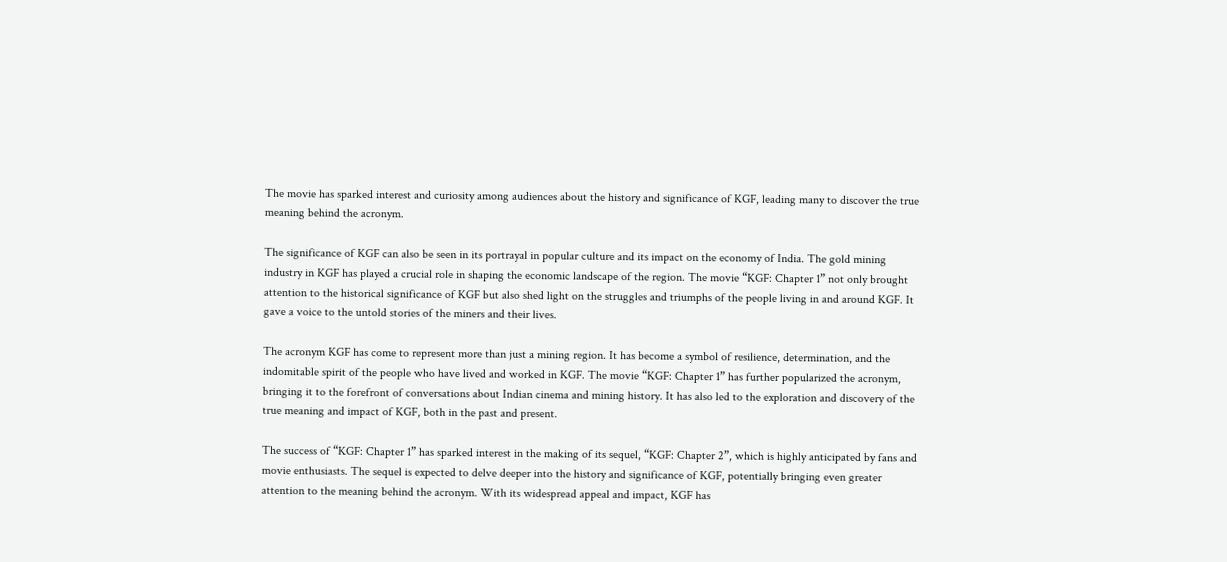The movie has sparked interest and curiosity among audiences about the history and significance of KGF, leading many to discover the true meaning behind the acronym.

The significance of KGF can also be seen in its portrayal in popular culture and its impact on the economy of India. The gold mining industry in KGF has played a crucial role in shaping the economic landscape of the region. The movie “KGF: Chapter 1” not only brought attention to the historical significance of KGF but also shed light on the struggles and triumphs of the people living in and around KGF. It gave a voice to the untold stories of the miners and their lives.

The acronym KGF has come to represent more than just a mining region. It has become a symbol of resilience, determination, and the indomitable spirit of the people who have lived and worked in KGF. The movie “KGF: Chapter 1” has further popularized the acronym, bringing it to the forefront of conversations about Indian cinema and mining history. It has also led to the exploration and discovery of the true meaning and impact of KGF, both in the past and present.

The success of “KGF: Chapter 1” has sparked interest in the making of its sequel, “KGF: Chapter 2”, which is highly anticipated by fans and movie enthusiasts. The sequel is expected to delve deeper into the history and significance of KGF, potentially bringing even greater attention to the meaning behind the acronym. With its widespread appeal and impact, KGF has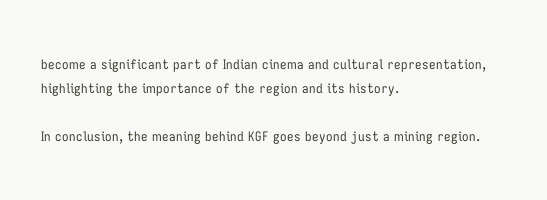become a significant part of Indian cinema and cultural representation, highlighting the importance of the region and its history.

In conclusion, the meaning behind KGF goes beyond just a mining region.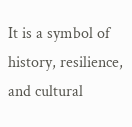It is a symbol of history, resilience, and cultural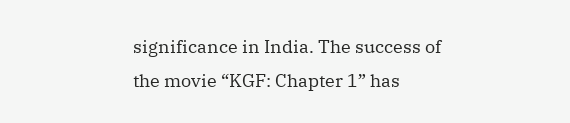significance in India. The success of the movie “KGF: Chapter 1” has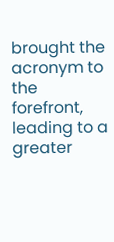brought the acronym to the forefront, leading to a greater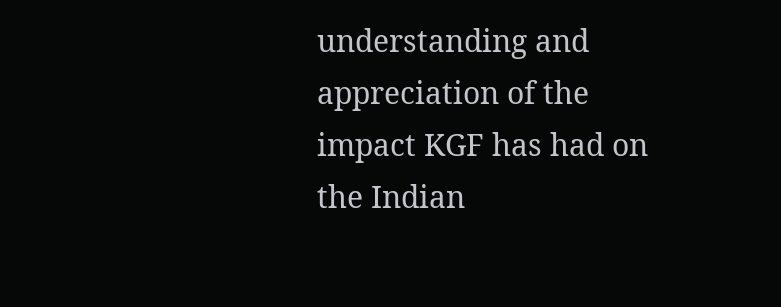understanding and appreciation of the impact KGF has had on the Indian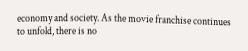economy and society. As the movie franchise continues to unfold, there is no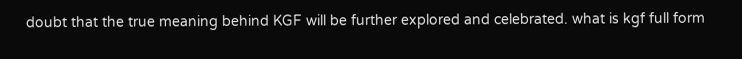doubt that the true meaning behind KGF will be further explored and celebrated. what is kgf full form